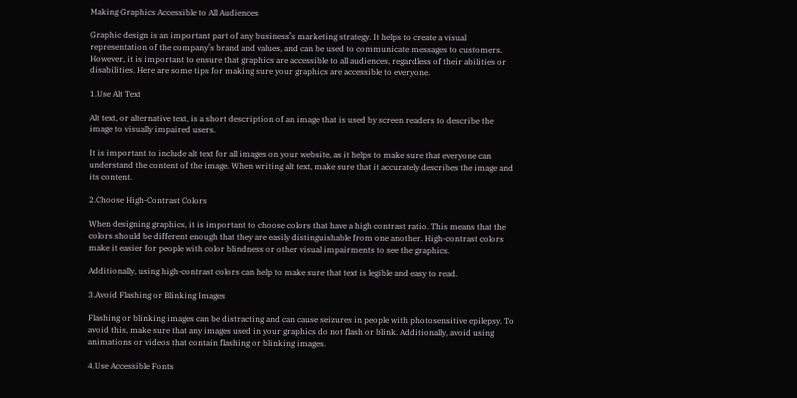Making Graphics Accessible to All Audiences

Graphic design is an important part of any business’s marketing strategy. It helps to create a visual representation of the company’s brand and values, and can be used to communicate messages to customers. However, it is important to ensure that graphics are accessible to all audiences, regardless of their abilities or disabilities. Here are some tips for making sure your graphics are accessible to everyone.

1.Use Alt Text

Alt text, or alternative text, is a short description of an image that is used by screen readers to describe the image to visually impaired users.

It is important to include alt text for all images on your website, as it helps to make sure that everyone can understand the content of the image. When writing alt text, make sure that it accurately describes the image and its content.

2.Choose High-Contrast Colors

When designing graphics, it is important to choose colors that have a high contrast ratio. This means that the colors should be different enough that they are easily distinguishable from one another. High-contrast colors make it easier for people with color blindness or other visual impairments to see the graphics.

Additionally, using high-contrast colors can help to make sure that text is legible and easy to read.

3.Avoid Flashing or Blinking Images

Flashing or blinking images can be distracting and can cause seizures in people with photosensitive epilepsy. To avoid this, make sure that any images used in your graphics do not flash or blink. Additionally, avoid using animations or videos that contain flashing or blinking images.

4.Use Accessible Fonts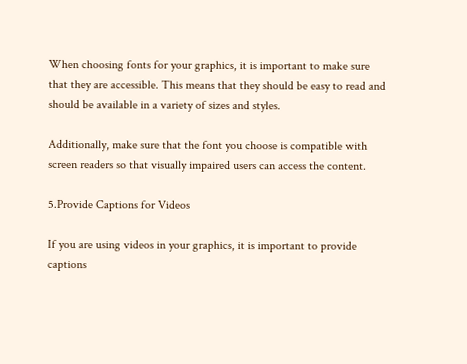When choosing fonts for your graphics, it is important to make sure that they are accessible. This means that they should be easy to read and should be available in a variety of sizes and styles.

Additionally, make sure that the font you choose is compatible with screen readers so that visually impaired users can access the content.

5.Provide Captions for Videos

If you are using videos in your graphics, it is important to provide captions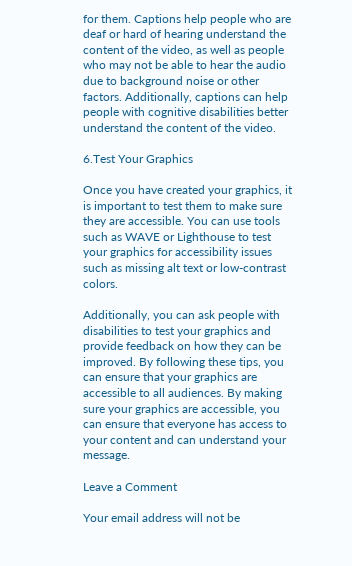for them. Captions help people who are deaf or hard of hearing understand the content of the video, as well as people who may not be able to hear the audio due to background noise or other factors. Additionally, captions can help people with cognitive disabilities better understand the content of the video.

6.Test Your Graphics

Once you have created your graphics, it is important to test them to make sure they are accessible. You can use tools such as WAVE or Lighthouse to test your graphics for accessibility issues such as missing alt text or low-contrast colors.

Additionally, you can ask people with disabilities to test your graphics and provide feedback on how they can be improved. By following these tips, you can ensure that your graphics are accessible to all audiences. By making sure your graphics are accessible, you can ensure that everyone has access to your content and can understand your message.

Leave a Comment

Your email address will not be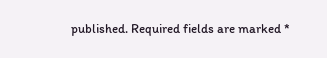published. Required fields are marked *